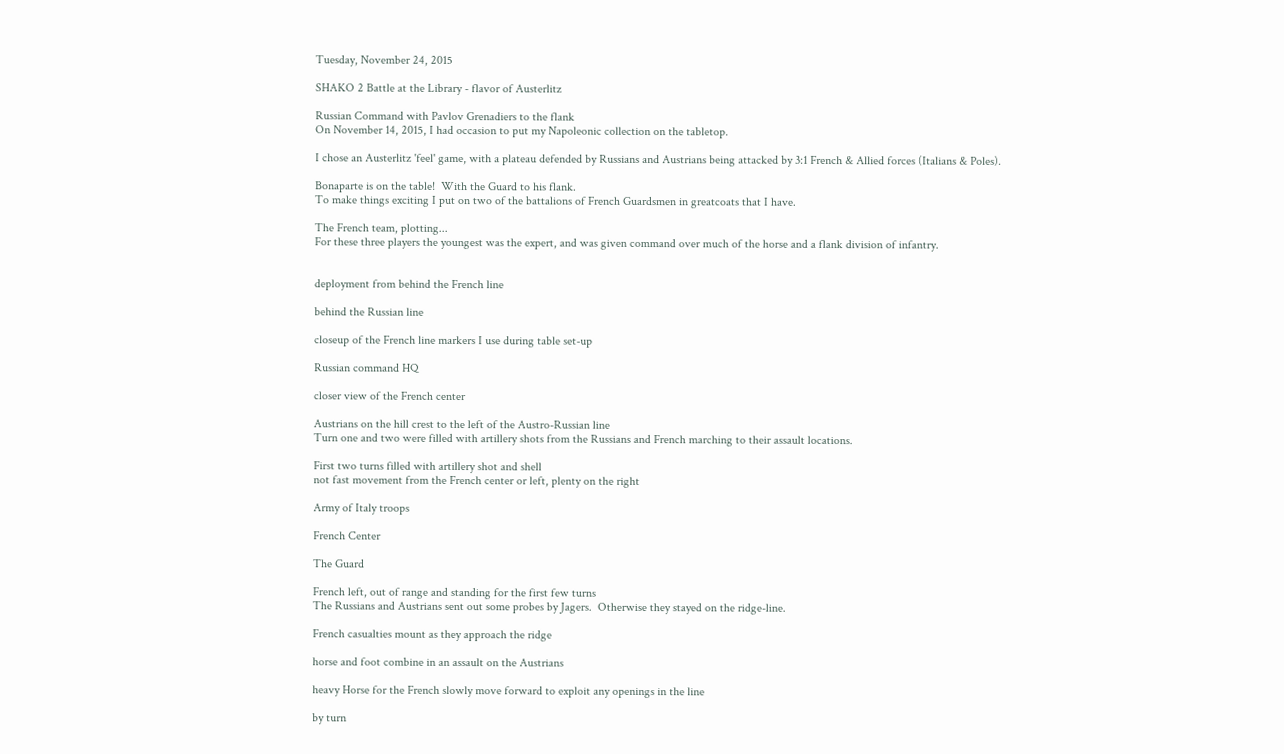Tuesday, November 24, 2015

SHAKO 2 Battle at the Library - flavor of Austerlitz

Russian Command with Pavlov Grenadiers to the flank
On November 14, 2015, I had occasion to put my Napoleonic collection on the tabletop.

I chose an Austerlitz 'feel' game, with a plateau defended by Russians and Austrians being attacked by 3:1 French & Allied forces (Italians & Poles).

Bonaparte is on the table!  With the Guard to his flank.
To make things exciting I put on two of the battalions of French Guardsmen in greatcoats that I have.

The French team, plotting...
For these three players the youngest was the expert, and was given command over much of the horse and a flank division of infantry.


deployment from behind the French line

behind the Russian line

closeup of the French line markers I use during table set-up

Russian command HQ

closer view of the French center

Austrians on the hill crest to the left of the Austro-Russian line
Turn one and two were filled with artillery shots from the Russians and French marching to their assault locations.

First two turns filled with artillery shot and shell
not fast movement from the French center or left, plenty on the right

Army of Italy troops

French Center

The Guard

French left, out of range and standing for the first few turns
The Russians and Austrians sent out some probes by Jagers.  Otherwise they stayed on the ridge-line.

French casualties mount as they approach the ridge

horse and foot combine in an assault on the Austrians

heavy Horse for the French slowly move forward to exploit any openings in the line

by turn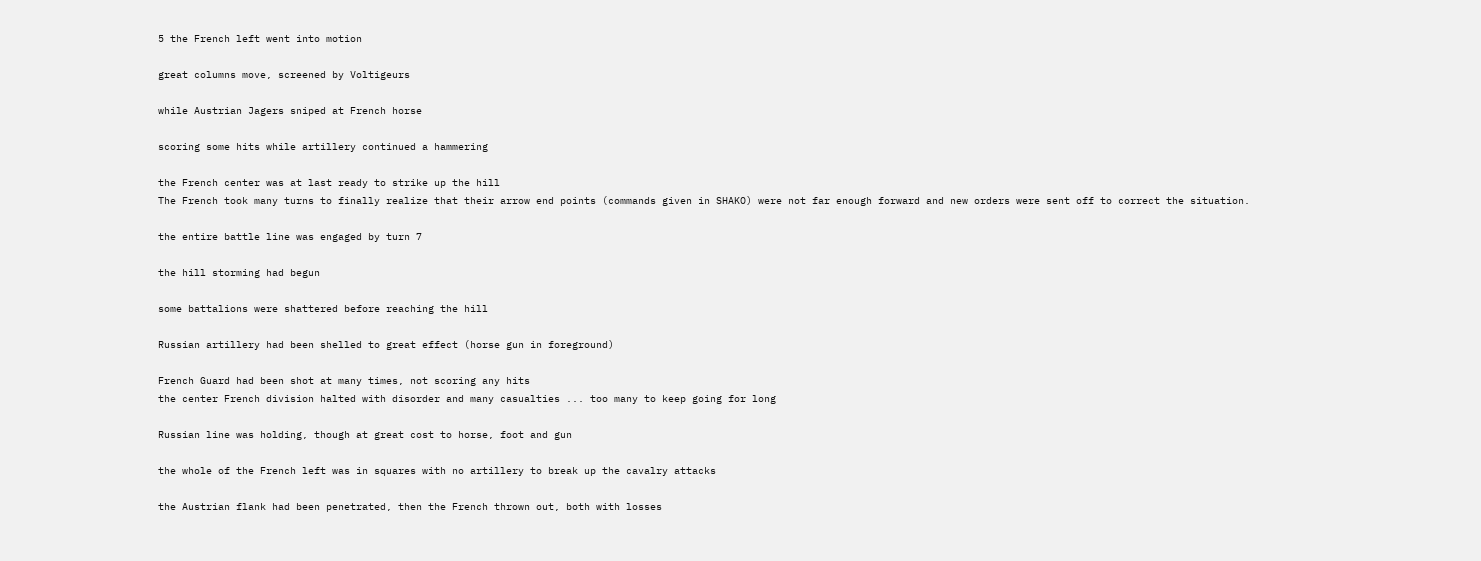5 the French left went into motion

great columns move, screened by Voltigeurs

while Austrian Jagers sniped at French horse

scoring some hits while artillery continued a hammering

the French center was at last ready to strike up the hill
The French took many turns to finally realize that their arrow end points (commands given in SHAKO) were not far enough forward and new orders were sent off to correct the situation.

the entire battle line was engaged by turn 7

the hill storming had begun

some battalions were shattered before reaching the hill

Russian artillery had been shelled to great effect (horse gun in foreground)

French Guard had been shot at many times, not scoring any hits
the center French division halted with disorder and many casualties ... too many to keep going for long

Russian line was holding, though at great cost to horse, foot and gun

the whole of the French left was in squares with no artillery to break up the cavalry attacks

the Austrian flank had been penetrated, then the French thrown out, both with losses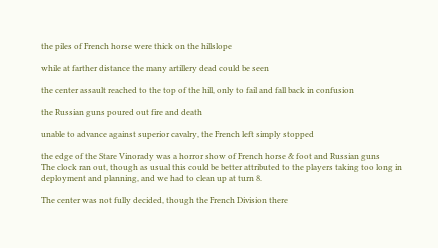the piles of French horse were thick on the hillslope

while at farther distance the many artillery dead could be seen

the center assault reached to the top of the hill, only to fail and fall back in confusion

the Russian guns poured out fire and death

unable to advance against superior cavalry, the French left simply stopped

the edge of the Stare Vinorady was a horror show of French horse & foot and Russian guns
The clock ran out, though as usual this could be better attributed to the players taking too long in deployment and planning, and we had to clean up at turn 8.

The center was not fully decided, though the French Division there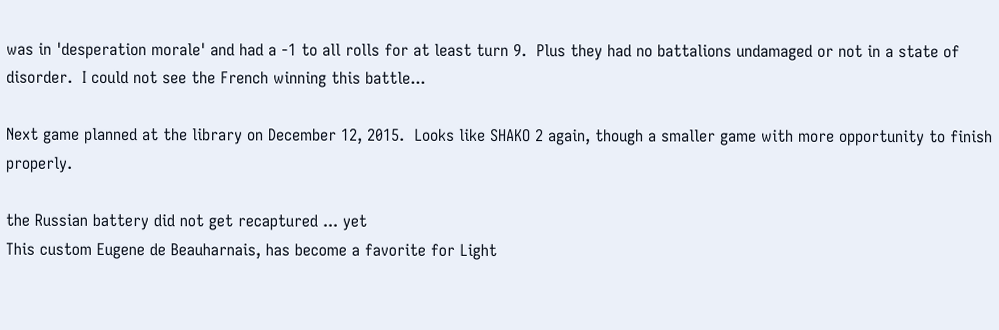was in 'desperation morale' and had a -1 to all rolls for at least turn 9.  Plus they had no battalions undamaged or not in a state of disorder.  I could not see the French winning this battle...

Next game planned at the library on December 12, 2015.  Looks like SHAKO 2 again, though a smaller game with more opportunity to finish properly.

the Russian battery did not get recaptured ... yet
This custom Eugene de Beauharnais, has become a favorite for Light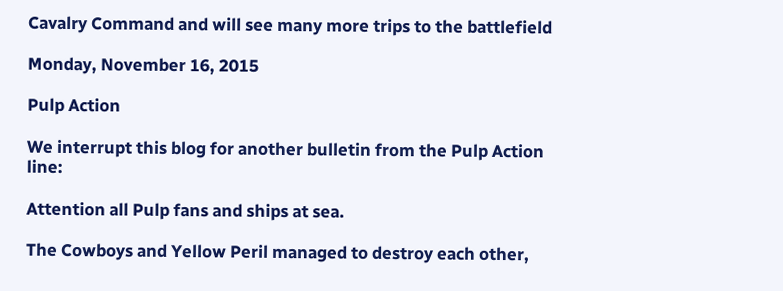Cavalry Command and will see many more trips to the battlefield

Monday, November 16, 2015

Pulp Action

We interrupt this blog for another bulletin from the Pulp Action line:

Attention all Pulp fans and ships at sea.

The Cowboys and Yellow Peril managed to destroy each other,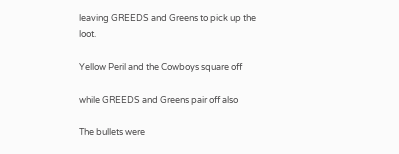leaving GREEDS and Greens to pick up the loot.

Yellow Peril and the Cowboys square off

while GREEDS and Greens pair off also

The bullets were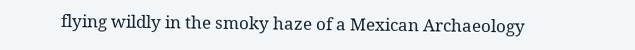flying wildly in the smoky haze of a Mexican Archaeology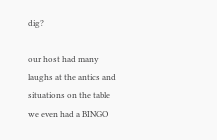dig?

our host had many laughs at the antics and situations on the table
we even had a BINGO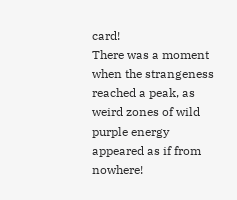card!
There was a moment when the strangeness reached a peak, as weird zones of wild purple energy appeared as if from nowhere!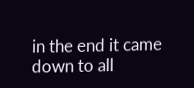in the end it came down to all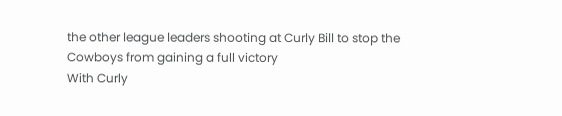the other league leaders shooting at Curly Bill to stop the Cowboys from gaining a full victory
With Curly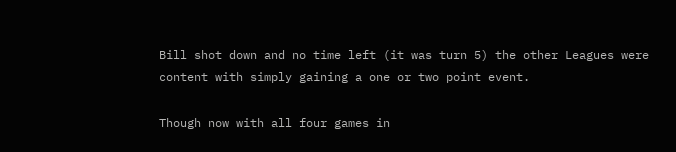Bill shot down and no time left (it was turn 5) the other Leagues were content with simply gaining a one or two point event.

Though now with all four games in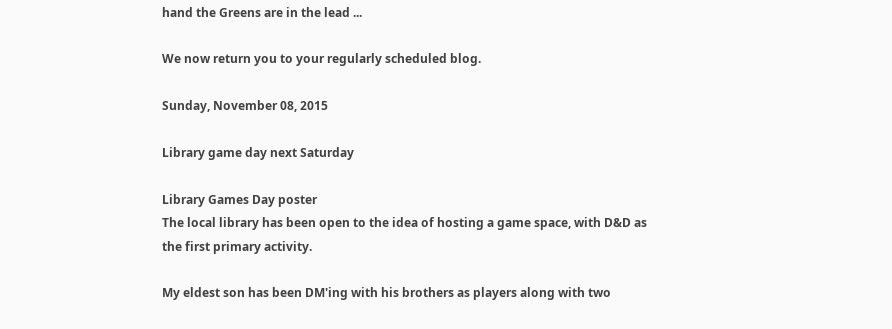hand the Greens are in the lead ...

We now return you to your regularly scheduled blog.

Sunday, November 08, 2015

Library game day next Saturday

Library Games Day poster
The local library has been open to the idea of hosting a game space, with D&D as the first primary activity.

My eldest son has been DM'ing with his brothers as players along with two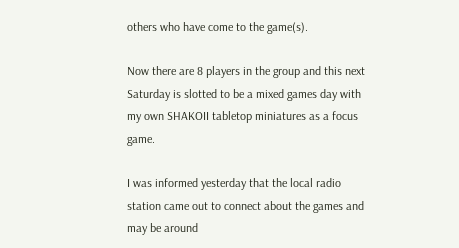others who have come to the game(s).

Now there are 8 players in the group and this next Saturday is slotted to be a mixed games day with my own SHAKOII tabletop miniatures as a focus game.

I was informed yesterday that the local radio station came out to connect about the games and may be around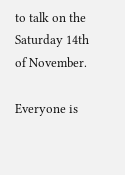to talk on the Saturday 14th of November.

Everyone is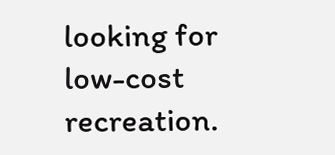looking for low-cost recreation.